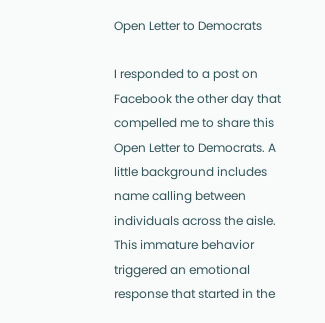Open Letter to Democrats

I responded to a post on Facebook the other day that compelled me to share this Open Letter to Democrats. A little background includes name calling between individuals across the aisle. This immature behavior triggered an emotional response that started in the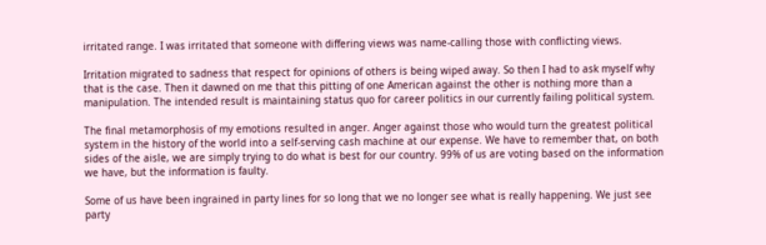irritated range. I was irritated that someone with differing views was name-calling those with conflicting views.

Irritation migrated to sadness that respect for opinions of others is being wiped away. So then I had to ask myself why that is the case. Then it dawned on me that this pitting of one American against the other is nothing more than a manipulation. The intended result is maintaining status quo for career politics in our currently failing political system.

The final metamorphosis of my emotions resulted in anger. Anger against those who would turn the greatest political system in the history of the world into a self-serving cash machine at our expense. We have to remember that, on both sides of the aisle, we are simply trying to do what is best for our country. 99% of us are voting based on the information we have, but the information is faulty.

Some of us have been ingrained in party lines for so long that we no longer see what is really happening. We just see party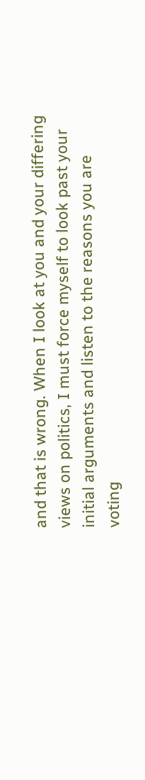and that is wrong. When I look at you and your differing views on politics, I must force myself to look past your initial arguments and listen to the reasons you are voting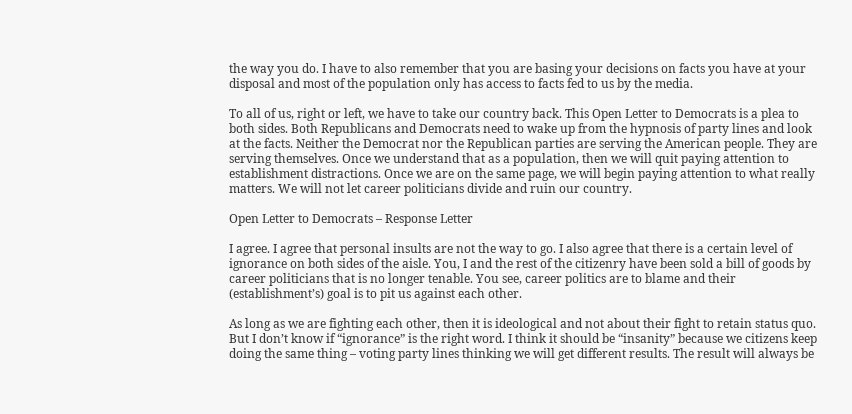the way you do. I have to also remember that you are basing your decisions on facts you have at your disposal and most of the population only has access to facts fed to us by the media.

To all of us, right or left, we have to take our country back. This Open Letter to Democrats is a plea to both sides. Both Republicans and Democrats need to wake up from the hypnosis of party lines and look at the facts. Neither the Democrat nor the Republican parties are serving the American people. They are serving themselves. Once we understand that as a population, then we will quit paying attention to establishment distractions. Once we are on the same page, we will begin paying attention to what really matters. We will not let career politicians divide and ruin our country.

Open Letter to Democrats – Response Letter

I agree. I agree that personal insults are not the way to go. I also agree that there is a certain level of ignorance on both sides of the aisle. You, I and the rest of the citizenry have been sold a bill of goods by career politicians that is no longer tenable. You see, career politics are to blame and their (establishment’s) goal is to pit us against each other.

As long as we are fighting each other, then it is ideological and not about their fight to retain status quo. But I don’t know if “ignorance” is the right word. I think it should be “insanity” because we citizens keep doing the same thing – voting party lines thinking we will get different results. The result will always be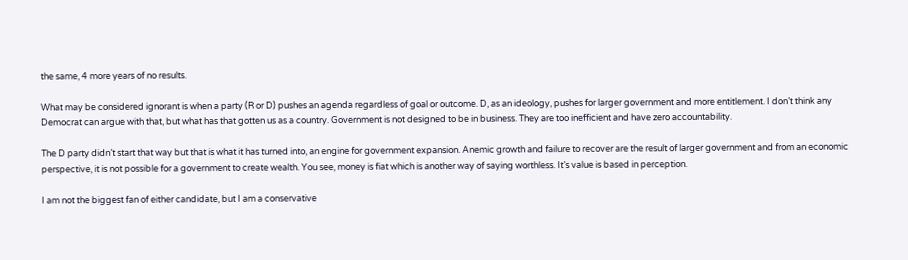the same, 4 more years of no results.

What may be considered ignorant is when a party (R or D) pushes an agenda regardless of goal or outcome. D, as an ideology, pushes for larger government and more entitlement. I don’t think any Democrat can argue with that, but what has that gotten us as a country. Government is not designed to be in business. They are too inefficient and have zero accountability.

The D party didn’t start that way but that is what it has turned into, an engine for government expansion. Anemic growth and failure to recover are the result of larger government and from an economic perspective, it is not possible for a government to create wealth. You see, money is fiat which is another way of saying worthless. It’s value is based in perception.

I am not the biggest fan of either candidate, but I am a conservative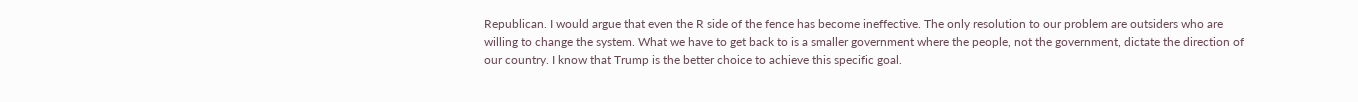Republican. I would argue that even the R side of the fence has become ineffective. The only resolution to our problem are outsiders who are willing to change the system. What we have to get back to is a smaller government where the people, not the government, dictate the direction of our country. I know that Trump is the better choice to achieve this specific goal.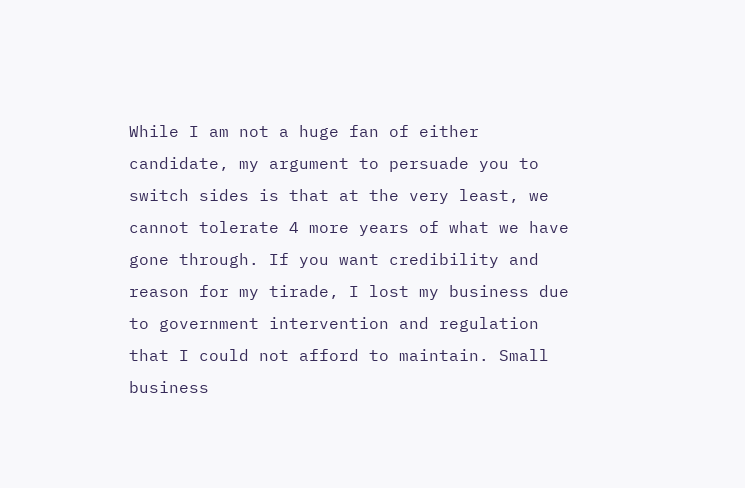While I am not a huge fan of either candidate, my argument to persuade you to switch sides is that at the very least, we cannot tolerate 4 more years of what we have gone through. If you want credibility and reason for my tirade, I lost my business due to government intervention and regulation that I could not afford to maintain. Small business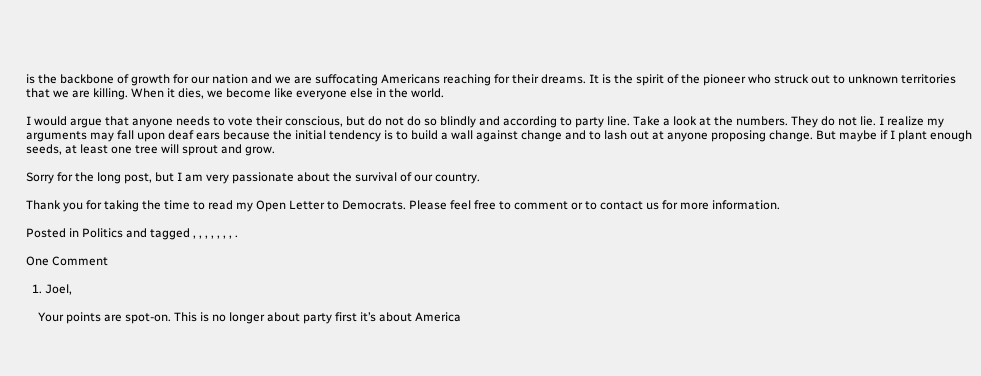is the backbone of growth for our nation and we are suffocating Americans reaching for their dreams. It is the spirit of the pioneer who struck out to unknown territories that we are killing. When it dies, we become like everyone else in the world.

I would argue that anyone needs to vote their conscious, but do not do so blindly and according to party line. Take a look at the numbers. They do not lie. I realize my arguments may fall upon deaf ears because the initial tendency is to build a wall against change and to lash out at anyone proposing change. But maybe if I plant enough seeds, at least one tree will sprout and grow.

Sorry for the long post, but I am very passionate about the survival of our country.

Thank you for taking the time to read my Open Letter to Democrats. Please feel free to comment or to contact us for more information.

Posted in Politics and tagged , , , , , , , .

One Comment

  1. Joel,

    Your points are spot-on. This is no longer about party first it’s about America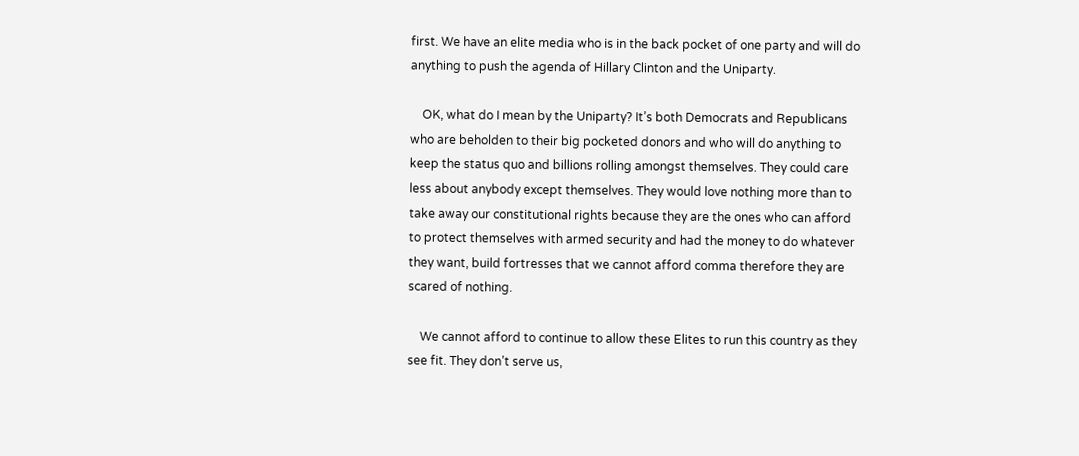first. We have an elite media who is in the back pocket of one party and will do anything to push the agenda of Hillary Clinton and the Uniparty.

    OK, what do I mean by the Uniparty? It’s both Democrats and Republicans who are beholden to their big pocketed donors and who will do anything to keep the status quo and billions rolling amongst themselves. They could care less about anybody except themselves. They would love nothing more than to take away our constitutional rights because they are the ones who can afford to protect themselves with armed security and had the money to do whatever they want, build fortresses that we cannot afford comma therefore they are scared of nothing.

    We cannot afford to continue to allow these Elites to run this country as they see fit. They don’t serve us,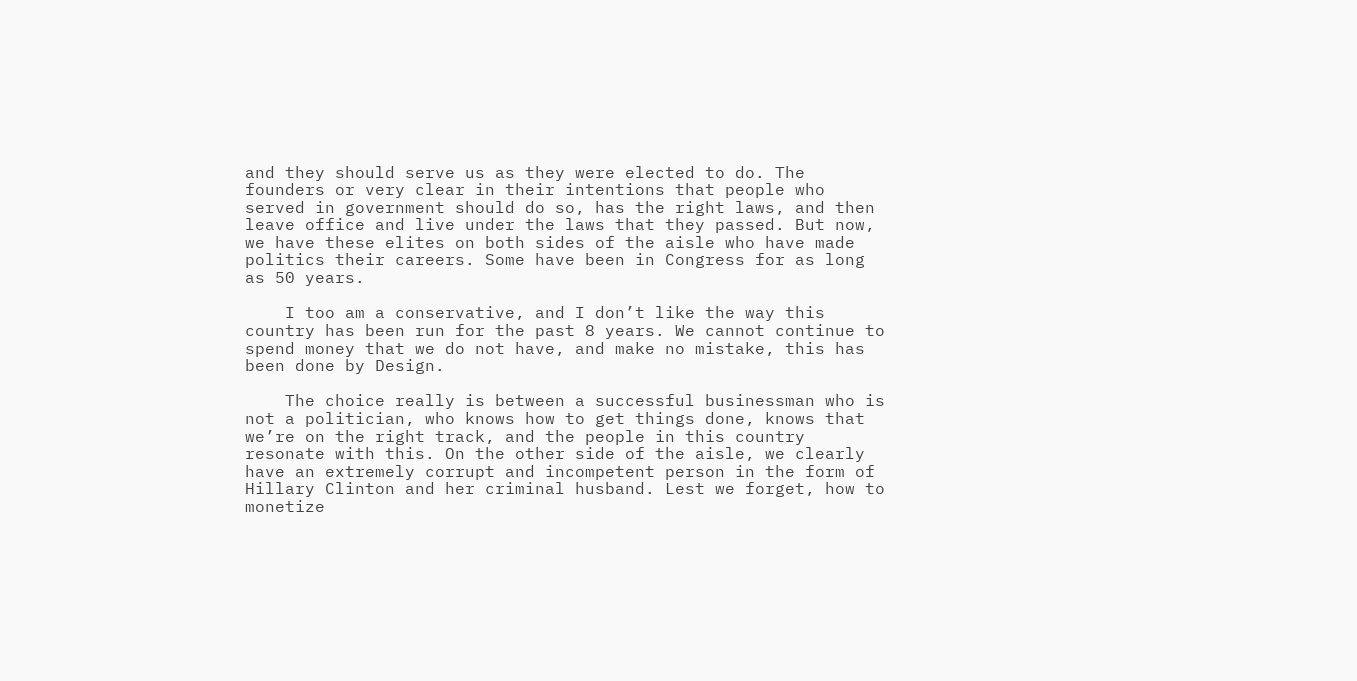and they should serve us as they were elected to do. The founders or very clear in their intentions that people who served in government should do so, has the right laws, and then leave office and live under the laws that they passed. But now, we have these elites on both sides of the aisle who have made politics their careers. Some have been in Congress for as long as 50 years.

    I too am a conservative, and I don’t like the way this country has been run for the past 8 years. We cannot continue to spend money that we do not have, and make no mistake, this has been done by Design.

    The choice really is between a successful businessman who is not a politician, who knows how to get things done, knows that we’re on the right track, and the people in this country resonate with this. On the other side of the aisle, we clearly have an extremely corrupt and incompetent person in the form of Hillary Clinton and her criminal husband. Lest we forget, how to monetize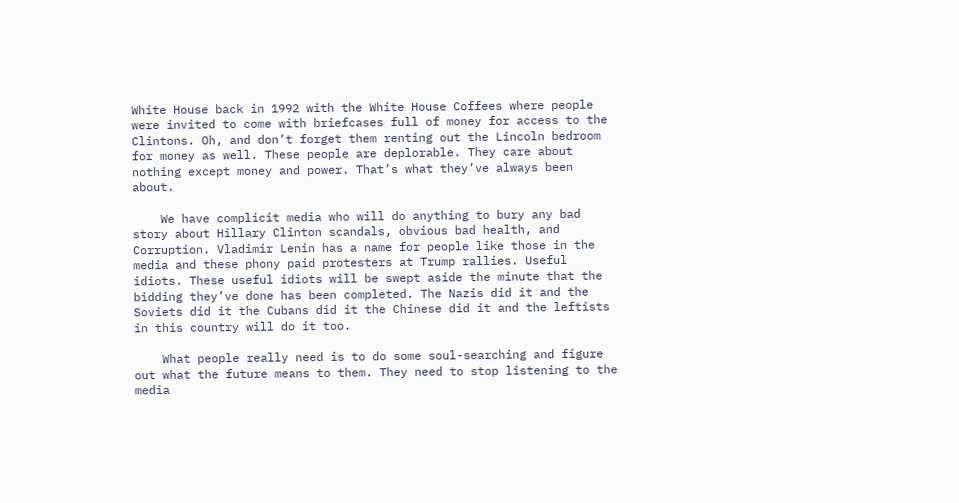White House back in 1992 with the White House Coffees where people were invited to come with briefcases full of money for access to the Clintons. Oh, and don’t forget them renting out the Lincoln bedroom for money as well. These people are deplorable. They care about nothing except money and power. That’s what they’ve always been about.

    We have complicit media who will do anything to bury any bad story about Hillary Clinton scandals, obvious bad health, and Corruption. Vladimir Lenin has a name for people like those in the media and these phony paid protesters at Trump rallies. Useful idiots. These useful idiots will be swept aside the minute that the bidding they’ve done has been completed. The Nazis did it and the Soviets did it the Cubans did it the Chinese did it and the leftists in this country will do it too.

    What people really need is to do some soul-searching and figure out what the future means to them. They need to stop listening to the media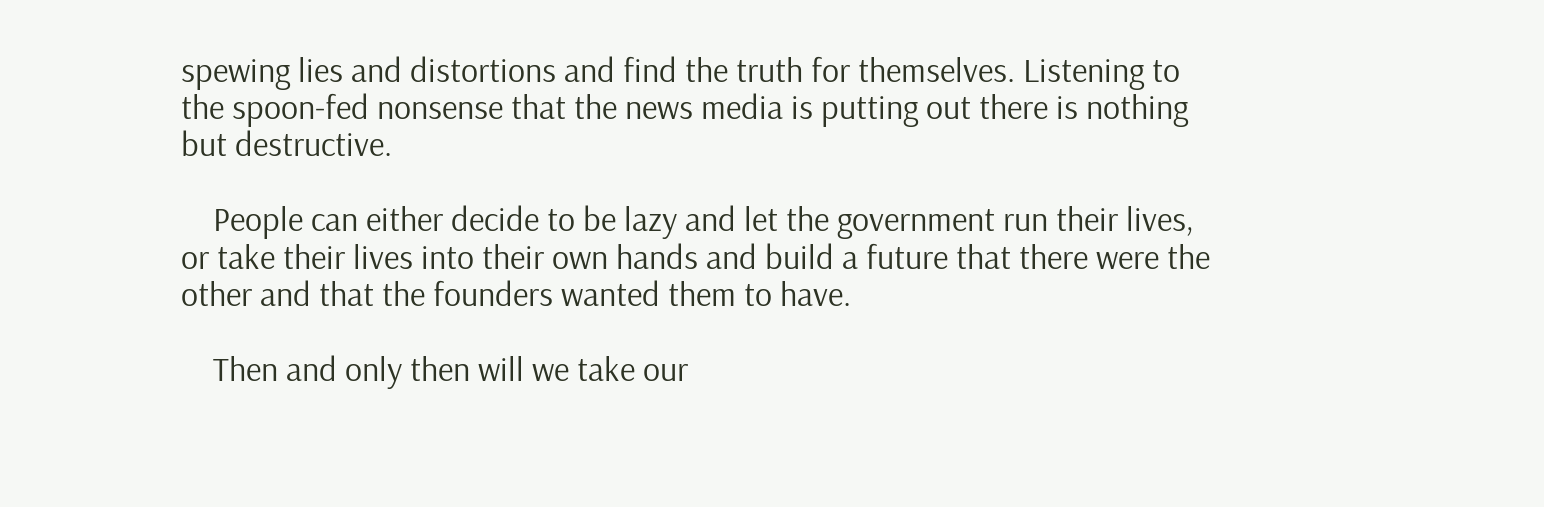spewing lies and distortions and find the truth for themselves. Listening to the spoon-fed nonsense that the news media is putting out there is nothing but destructive.

    People can either decide to be lazy and let the government run their lives, or take their lives into their own hands and build a future that there were the other and that the founders wanted them to have.

    Then and only then will we take our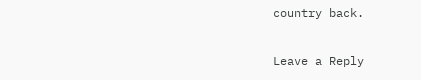country back.

Leave a Reply